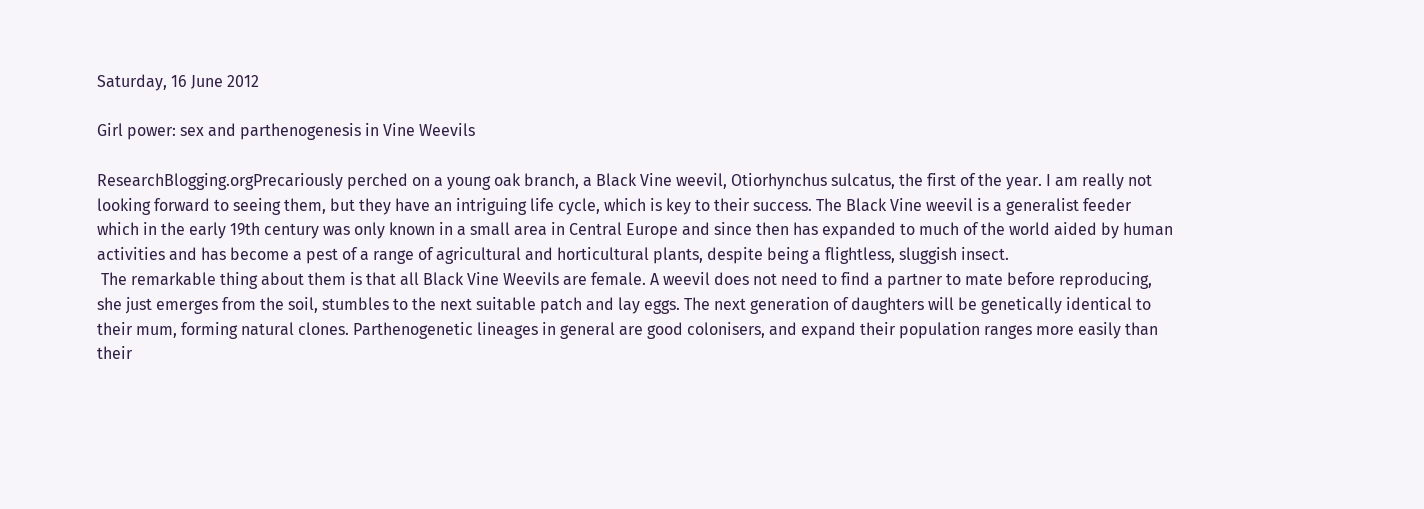Saturday, 16 June 2012

Girl power: sex and parthenogenesis in Vine Weevils

ResearchBlogging.orgPrecariously perched on a young oak branch, a Black Vine weevil, Otiorhynchus sulcatus, the first of the year. I am really not looking forward to seeing them, but they have an intriguing life cycle, which is key to their success. The Black Vine weevil is a generalist feeder which in the early 19th century was only known in a small area in Central Europe and since then has expanded to much of the world aided by human activities and has become a pest of a range of agricultural and horticultural plants, despite being a flightless, sluggish insect.
 The remarkable thing about them is that all Black Vine Weevils are female. A weevil does not need to find a partner to mate before reproducing, she just emerges from the soil, stumbles to the next suitable patch and lay eggs. The next generation of daughters will be genetically identical to their mum, forming natural clones. Parthenogenetic lineages in general are good colonisers, and expand their population ranges more easily than their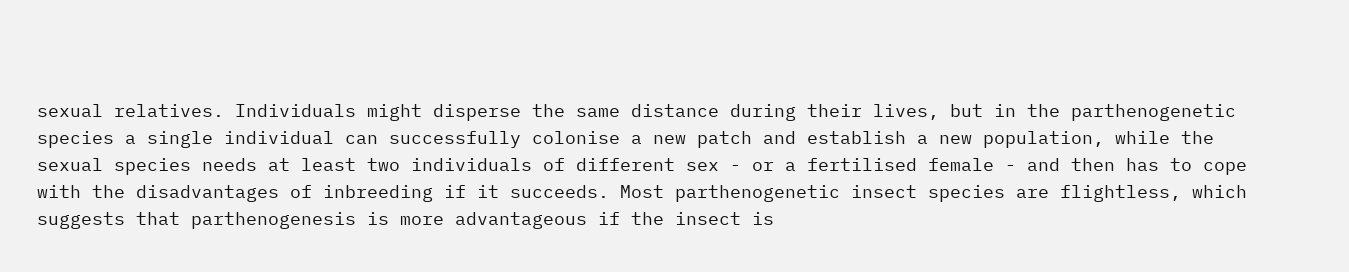sexual relatives. Individuals might disperse the same distance during their lives, but in the parthenogenetic species a single individual can successfully colonise a new patch and establish a new population, while the sexual species needs at least two individuals of different sex - or a fertilised female - and then has to cope with the disadvantages of inbreeding if it succeeds. Most parthenogenetic insect species are flightless, which suggests that parthenogenesis is more advantageous if the insect is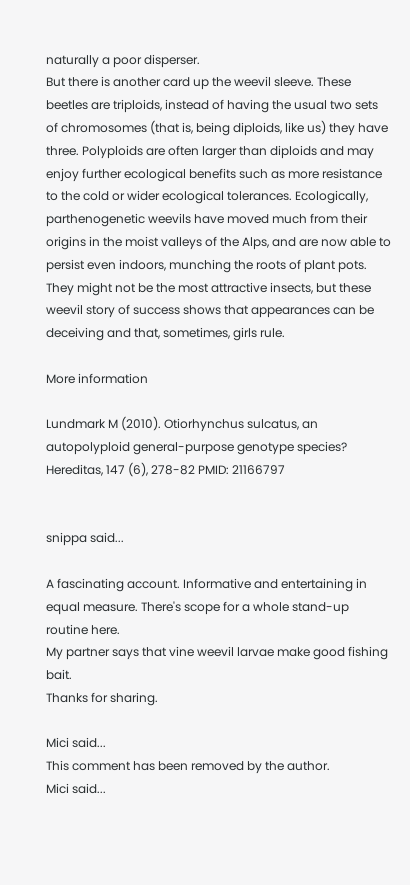naturally a poor disperser.
But there is another card up the weevil sleeve. These beetles are triploids, instead of having the usual two sets of chromosomes (that is, being diploids, like us) they have three. Polyploids are often larger than diploids and may enjoy further ecological benefits such as more resistance to the cold or wider ecological tolerances. Ecologically, parthenogenetic weevils have moved much from their origins in the moist valleys of the Alps, and are now able to persist even indoors, munching the roots of plant pots.
They might not be the most attractive insects, but these weevil story of success shows that appearances can be deceiving and that, sometimes, girls rule.

More information

Lundmark M (2010). Otiorhynchus sulcatus, an autopolyploid general-purpose genotype species? Hereditas, 147 (6), 278-82 PMID: 21166797


snippa said...

A fascinating account. Informative and entertaining in equal measure. There's scope for a whole stand-up routine here.
My partner says that vine weevil larvae make good fishing bait.
Thanks for sharing.

Mici said...
This comment has been removed by the author.
Mici said...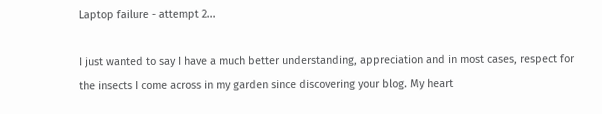Laptop failure - attempt 2...

I just wanted to say I have a much better understanding, appreciation and in most cases, respect for the insects I come across in my garden since discovering your blog. My heart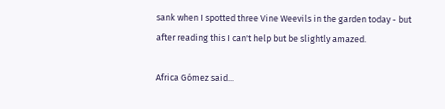sank when I spotted three Vine Weevils in the garden today - but after reading this I can't help but be slightly amazed.

Africa Gómez said...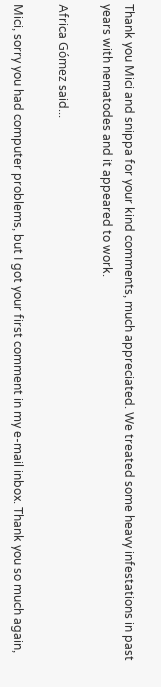Thank you Mici and snippa for your kind comments, much appreciated. We treated some heavy infestations in past years with nematodes and it appeared to work.

Africa Gómez said...

Mici, sorry you had computer problems, but I got your first comment in my e-mail inbox. Thank you so much again,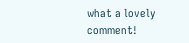what a lovely comment!